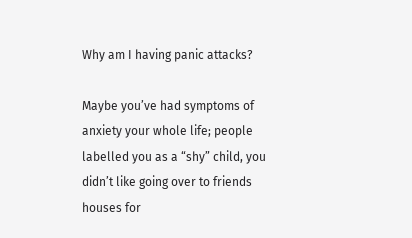Why am I having panic attacks?

Maybe you’ve had symptoms of anxiety your whole life; people labelled you as a “shy” child, you didn’t like going over to friends houses for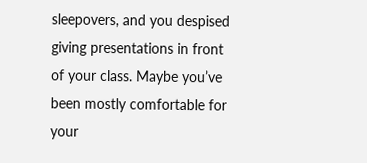sleepovers, and you despised giving presentations in front of your class. Maybe you’ve been mostly comfortable for your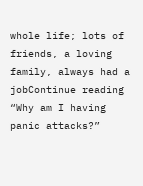whole life; lots of friends, a loving family, always had a jobContinue reading “Why am I having panic attacks?”